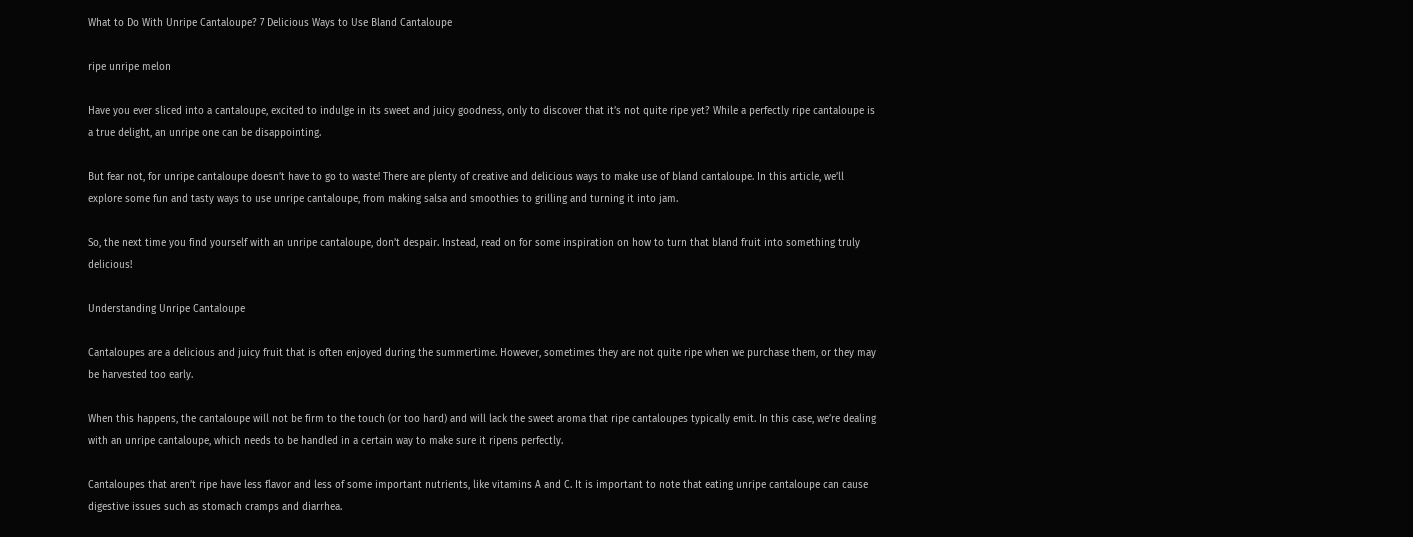What to Do With Unripe Cantaloupe? 7 Delicious Ways to Use Bland Cantaloupe

ripe unripe melon

Have you ever sliced into a cantaloupe, excited to indulge in its sweet and juicy goodness, only to discover that it’s not quite ripe yet? While a perfectly ripe cantaloupe is a true delight, an unripe one can be disappointing.

But fear not, for unripe cantaloupe doesn’t have to go to waste! There are plenty of creative and delicious ways to make use of bland cantaloupe. In this article, we’ll explore some fun and tasty ways to use unripe cantaloupe, from making salsa and smoothies to grilling and turning it into jam.

So, the next time you find yourself with an unripe cantaloupe, don’t despair. Instead, read on for some inspiration on how to turn that bland fruit into something truly delicious!

Understanding Unripe Cantaloupe

Cantaloupes are a delicious and juicy fruit that is often enjoyed during the summertime. However, sometimes they are not quite ripe when we purchase them, or they may be harvested too early.

When this happens, the cantaloupe will not be firm to the touch (or too hard) and will lack the sweet aroma that ripe cantaloupes typically emit. In this case, we’re dealing with an unripe cantaloupe, which needs to be handled in a certain way to make sure it ripens perfectly.

Cantaloupes that aren’t ripe have less flavor and less of some important nutrients, like vitamins A and C. It is important to note that eating unripe cantaloupe can cause digestive issues such as stomach cramps and diarrhea.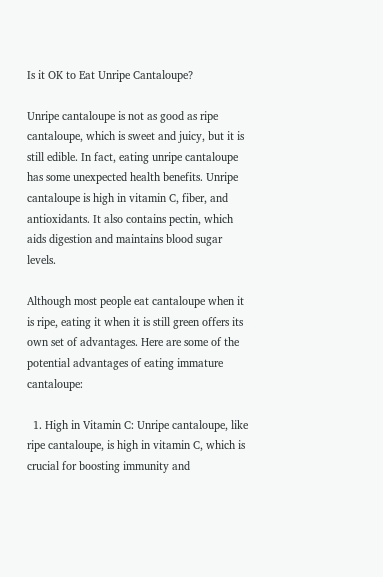Is it OK to Eat Unripe Cantaloupe?

Unripe cantaloupe is not as good as ripe cantaloupe, which is sweet and juicy, but it is still edible. In fact, eating unripe cantaloupe has some unexpected health benefits. Unripe cantaloupe is high in vitamin C, fiber, and antioxidants. It also contains pectin, which aids digestion and maintains blood sugar levels.

Although most people eat cantaloupe when it is ripe, eating it when it is still green offers its own set of advantages. Here are some of the potential advantages of eating immature cantaloupe:

  1. High in Vitamin C: Unripe cantaloupe, like ripe cantaloupe, is high in vitamin C, which is crucial for boosting immunity and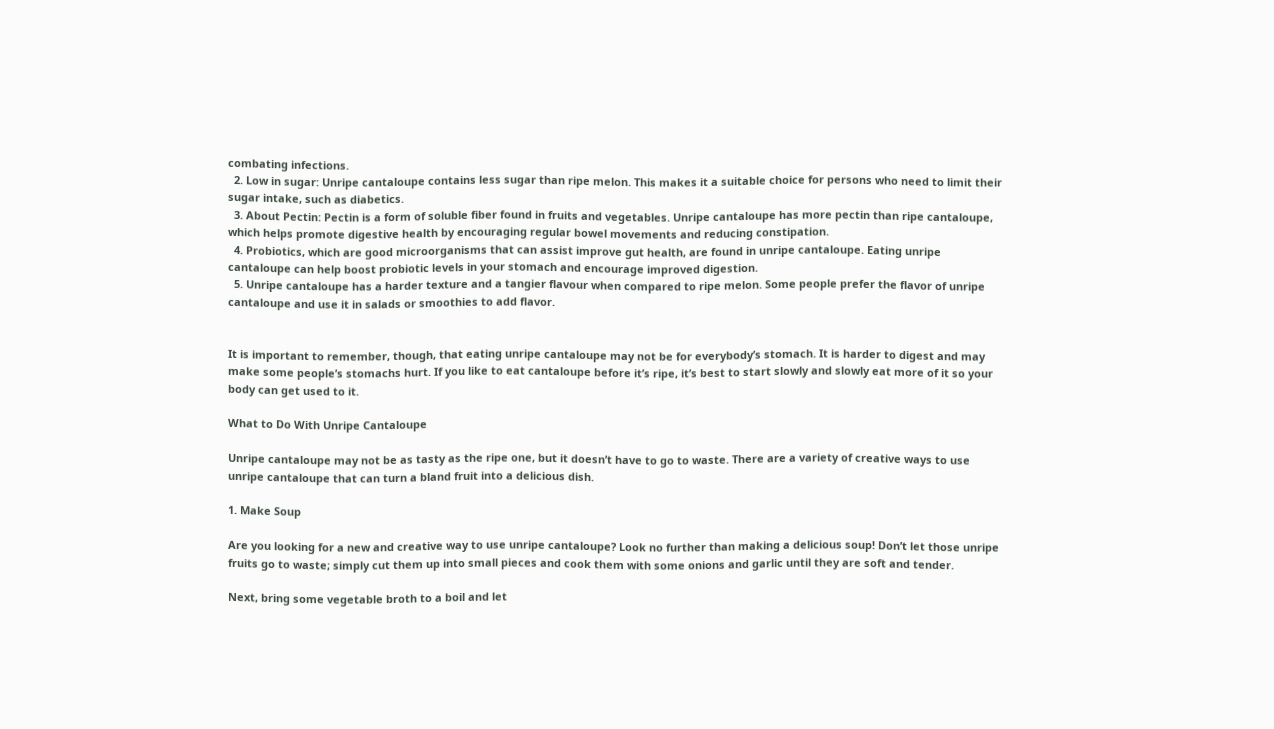combating infections.
  2. Low in sugar: Unripe cantaloupe contains less sugar than ripe melon. This makes it a suitable choice for persons who need to limit their sugar intake, such as diabetics.
  3. About Pectin: Pectin is a form of soluble fiber found in fruits and vegetables. Unripe cantaloupe has more pectin than ripe cantaloupe, which helps promote digestive health by encouraging regular bowel movements and reducing constipation.
  4. Probiotics, which are good microorganisms that can assist improve gut health, are found in unripe cantaloupe. Eating unripe cantaloupe can help boost probiotic levels in your stomach and encourage improved digestion.
  5. Unripe cantaloupe has a harder texture and a tangier flavour when compared to ripe melon. Some people prefer the flavor of unripe cantaloupe and use it in salads or smoothies to add flavor.


It is important to remember, though, that eating unripe cantaloupe may not be for everybody’s stomach. It is harder to digest and may make some people’s stomachs hurt. If you like to eat cantaloupe before it’s ripe, it’s best to start slowly and slowly eat more of it so your body can get used to it.

What to Do With Unripe Cantaloupe

Unripe cantaloupe may not be as tasty as the ripe one, but it doesn’t have to go to waste. There are a variety of creative ways to use unripe cantaloupe that can turn a bland fruit into a delicious dish.

1. Make Soup

Are you looking for a new and creative way to use unripe cantaloupe? Look no further than making a delicious soup! Don’t let those unripe fruits go to waste; simply cut them up into small pieces and cook them with some onions and garlic until they are soft and tender.

Next, bring some vegetable broth to a boil and let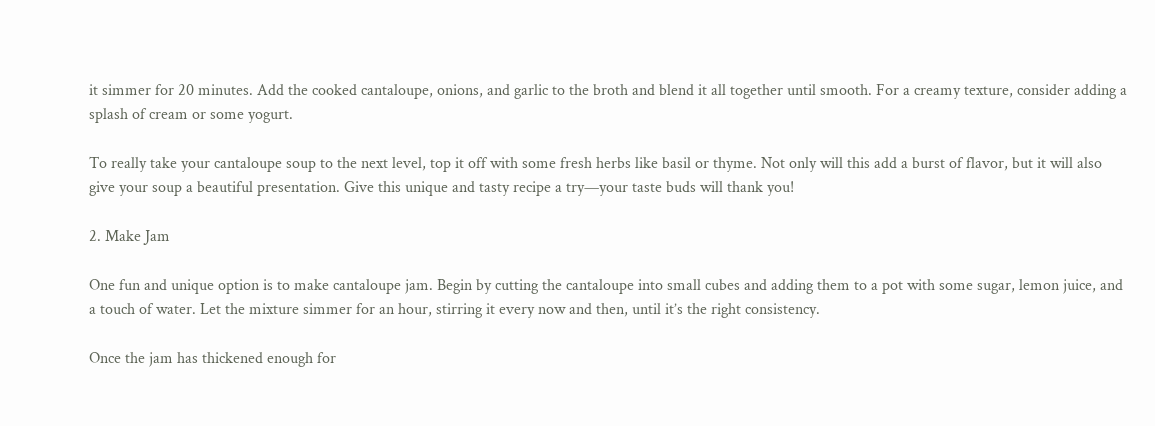it simmer for 20 minutes. Add the cooked cantaloupe, onions, and garlic to the broth and blend it all together until smooth. For a creamy texture, consider adding a splash of cream or some yogurt.

To really take your cantaloupe soup to the next level, top it off with some fresh herbs like basil or thyme. Not only will this add a burst of flavor, but it will also give your soup a beautiful presentation. Give this unique and tasty recipe a try—your taste buds will thank you!

2. Make Jam

One fun and unique option is to make cantaloupe jam. Begin by cutting the cantaloupe into small cubes and adding them to a pot with some sugar, lemon juice, and a touch of water. Let the mixture simmer for an hour, stirring it every now and then, until it’s the right consistency.

Once the jam has thickened enough for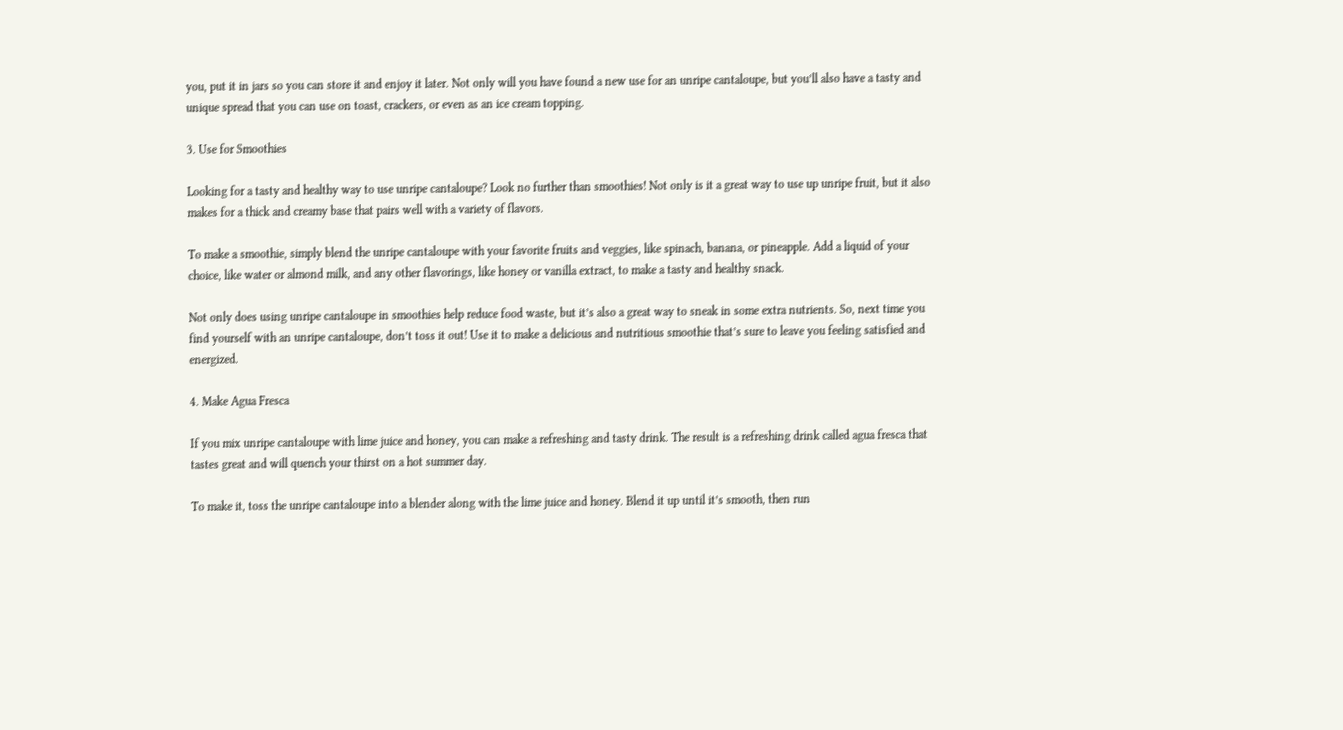you, put it in jars so you can store it and enjoy it later. Not only will you have found a new use for an unripe cantaloupe, but you’ll also have a tasty and unique spread that you can use on toast, crackers, or even as an ice cream topping.

3. Use for Smoothies

Looking for a tasty and healthy way to use unripe cantaloupe? Look no further than smoothies! Not only is it a great way to use up unripe fruit, but it also makes for a thick and creamy base that pairs well with a variety of flavors.

To make a smoothie, simply blend the unripe cantaloupe with your favorite fruits and veggies, like spinach, banana, or pineapple. Add a liquid of your choice, like water or almond milk, and any other flavorings, like honey or vanilla extract, to make a tasty and healthy snack.

Not only does using unripe cantaloupe in smoothies help reduce food waste, but it’s also a great way to sneak in some extra nutrients. So, next time you find yourself with an unripe cantaloupe, don’t toss it out! Use it to make a delicious and nutritious smoothie that’s sure to leave you feeling satisfied and energized.

4. Make Agua Fresca

If you mix unripe cantaloupe with lime juice and honey, you can make a refreshing and tasty drink. The result is a refreshing drink called agua fresca that tastes great and will quench your thirst on a hot summer day.

To make it, toss the unripe cantaloupe into a blender along with the lime juice and honey. Blend it up until it’s smooth, then run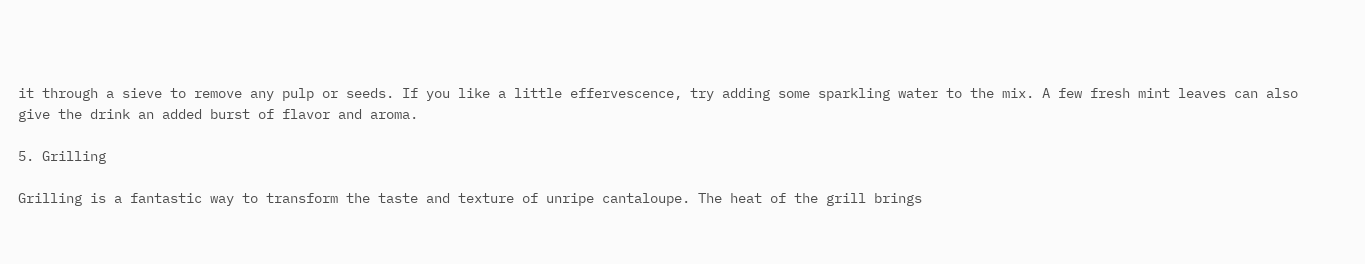it through a sieve to remove any pulp or seeds. If you like a little effervescence, try adding some sparkling water to the mix. A few fresh mint leaves can also give the drink an added burst of flavor and aroma.

5. Grilling

Grilling is a fantastic way to transform the taste and texture of unripe cantaloupe. The heat of the grill brings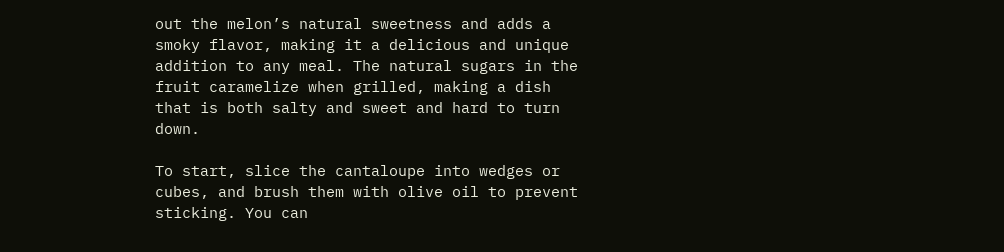out the melon’s natural sweetness and adds a smoky flavor, making it a delicious and unique addition to any meal. The natural sugars in the fruit caramelize when grilled, making a dish that is both salty and sweet and hard to turn down.

To start, slice the cantaloupe into wedges or cubes, and brush them with olive oil to prevent sticking. You can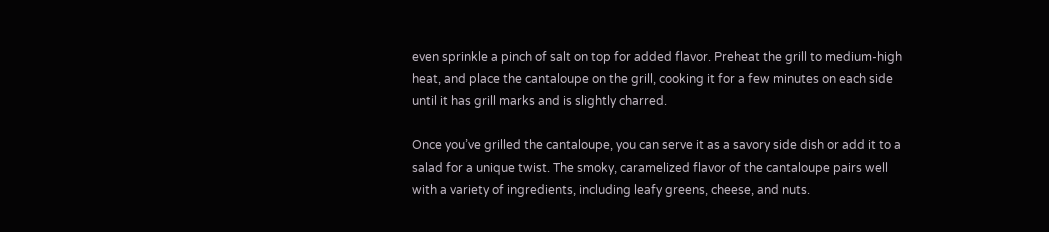even sprinkle a pinch of salt on top for added flavor. Preheat the grill to medium-high heat, and place the cantaloupe on the grill, cooking it for a few minutes on each side until it has grill marks and is slightly charred.

Once you’ve grilled the cantaloupe, you can serve it as a savory side dish or add it to a salad for a unique twist. The smoky, caramelized flavor of the cantaloupe pairs well with a variety of ingredients, including leafy greens, cheese, and nuts.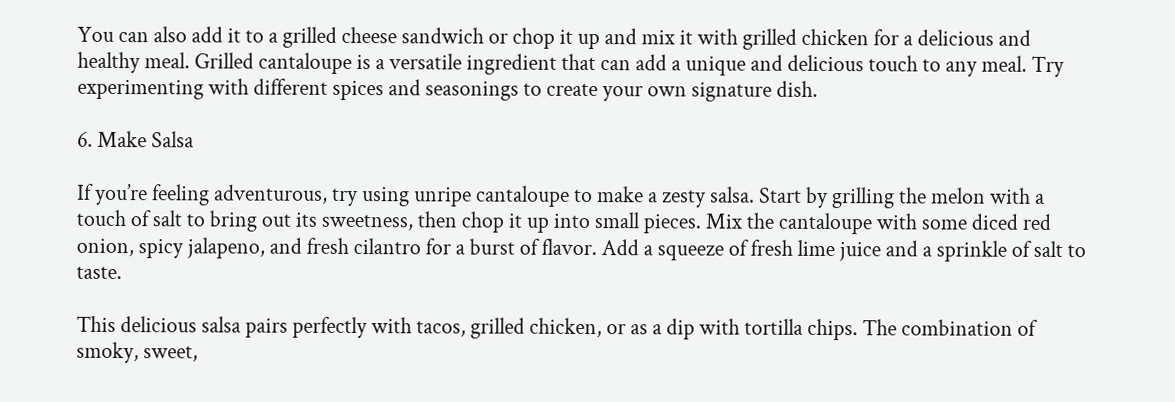You can also add it to a grilled cheese sandwich or chop it up and mix it with grilled chicken for a delicious and healthy meal. Grilled cantaloupe is a versatile ingredient that can add a unique and delicious touch to any meal. Try experimenting with different spices and seasonings to create your own signature dish.

6. Make Salsa

If you’re feeling adventurous, try using unripe cantaloupe to make a zesty salsa. Start by grilling the melon with a touch of salt to bring out its sweetness, then chop it up into small pieces. Mix the cantaloupe with some diced red onion, spicy jalapeno, and fresh cilantro for a burst of flavor. Add a squeeze of fresh lime juice and a sprinkle of salt to taste.

This delicious salsa pairs perfectly with tacos, grilled chicken, or as a dip with tortilla chips. The combination of smoky, sweet,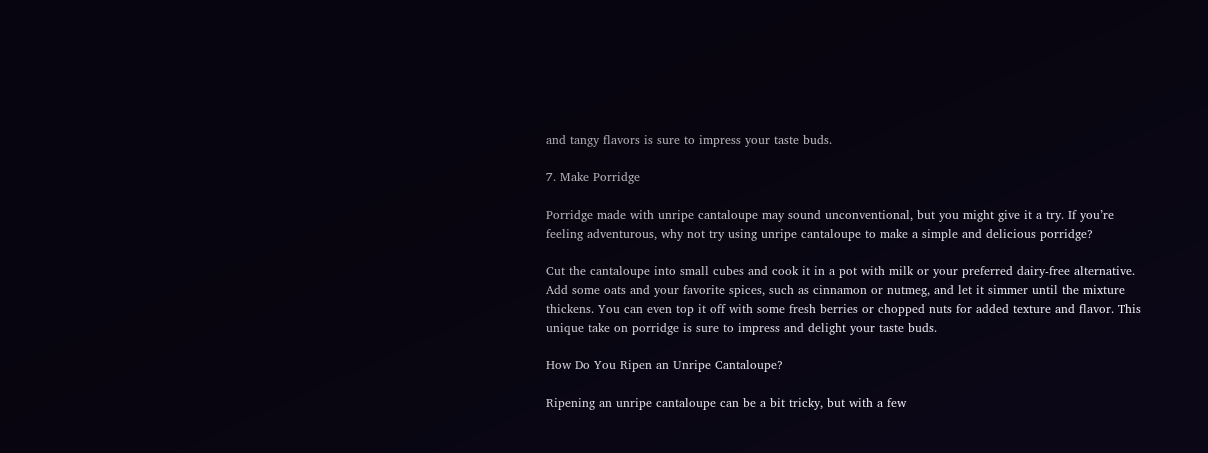and tangy flavors is sure to impress your taste buds.

7. Make Porridge

Porridge made with unripe cantaloupe may sound unconventional, but you might give it a try. If you’re feeling adventurous, why not try using unripe cantaloupe to make a simple and delicious porridge?

Cut the cantaloupe into small cubes and cook it in a pot with milk or your preferred dairy-free alternative. Add some oats and your favorite spices, such as cinnamon or nutmeg, and let it simmer until the mixture thickens. You can even top it off with some fresh berries or chopped nuts for added texture and flavor. This unique take on porridge is sure to impress and delight your taste buds.

How Do You Ripen an Unripe Cantaloupe?

Ripening an unripe cantaloupe can be a bit tricky, but with a few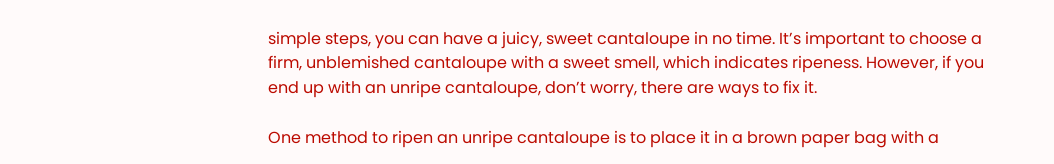simple steps, you can have a juicy, sweet cantaloupe in no time. It’s important to choose a firm, unblemished cantaloupe with a sweet smell, which indicates ripeness. However, if you end up with an unripe cantaloupe, don’t worry, there are ways to fix it.

One method to ripen an unripe cantaloupe is to place it in a brown paper bag with a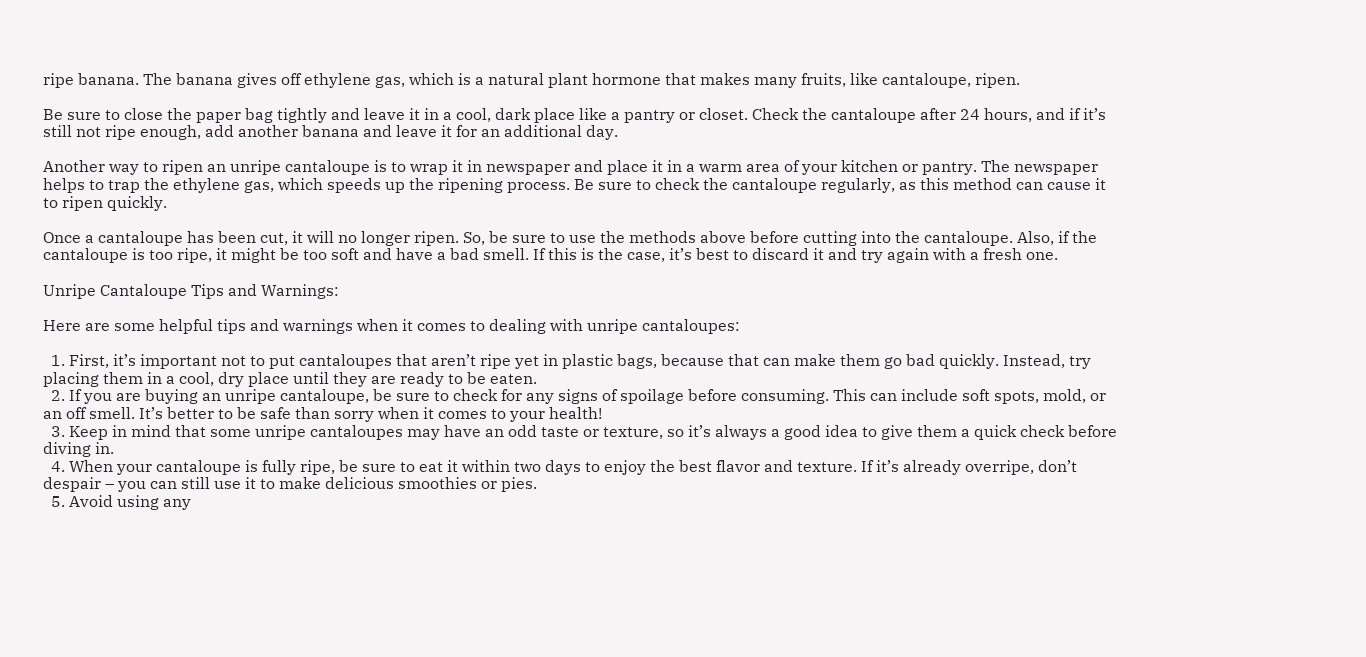ripe banana. The banana gives off ethylene gas, which is a natural plant hormone that makes many fruits, like cantaloupe, ripen.

Be sure to close the paper bag tightly and leave it in a cool, dark place like a pantry or closet. Check the cantaloupe after 24 hours, and if it’s still not ripe enough, add another banana and leave it for an additional day.

Another way to ripen an unripe cantaloupe is to wrap it in newspaper and place it in a warm area of your kitchen or pantry. The newspaper helps to trap the ethylene gas, which speeds up the ripening process. Be sure to check the cantaloupe regularly, as this method can cause it to ripen quickly.

Once a cantaloupe has been cut, it will no longer ripen. So, be sure to use the methods above before cutting into the cantaloupe. Also, if the cantaloupe is too ripe, it might be too soft and have a bad smell. If this is the case, it’s best to discard it and try again with a fresh one.

Unripe Cantaloupe Tips and Warnings:

Here are some helpful tips and warnings when it comes to dealing with unripe cantaloupes:

  1. First, it’s important not to put cantaloupes that aren’t ripe yet in plastic bags, because that can make them go bad quickly. Instead, try placing them in a cool, dry place until they are ready to be eaten.
  2. If you are buying an unripe cantaloupe, be sure to check for any signs of spoilage before consuming. This can include soft spots, mold, or an off smell. It’s better to be safe than sorry when it comes to your health!
  3. Keep in mind that some unripe cantaloupes may have an odd taste or texture, so it’s always a good idea to give them a quick check before diving in.
  4. When your cantaloupe is fully ripe, be sure to eat it within two days to enjoy the best flavor and texture. If it’s already overripe, don’t despair – you can still use it to make delicious smoothies or pies.
  5. Avoid using any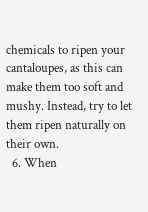chemicals to ripen your cantaloupes, as this can make them too soft and mushy. Instead, try to let them ripen naturally on their own.
  6. When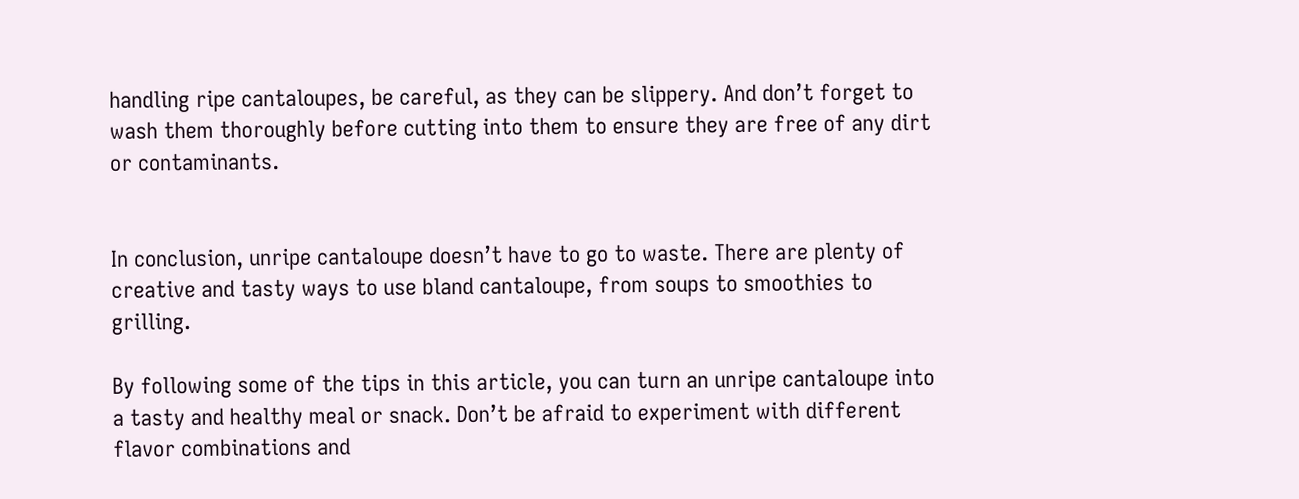handling ripe cantaloupes, be careful, as they can be slippery. And don’t forget to wash them thoroughly before cutting into them to ensure they are free of any dirt or contaminants.


In conclusion, unripe cantaloupe doesn’t have to go to waste. There are plenty of creative and tasty ways to use bland cantaloupe, from soups to smoothies to grilling.

By following some of the tips in this article, you can turn an unripe cantaloupe into a tasty and healthy meal or snack. Don’t be afraid to experiment with different flavor combinations and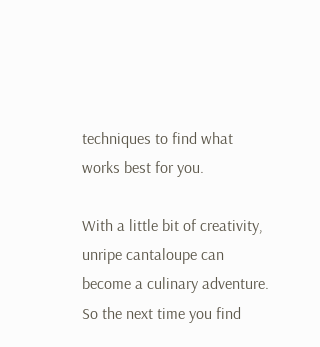techniques to find what works best for you.

With a little bit of creativity, unripe cantaloupe can become a culinary adventure. So the next time you find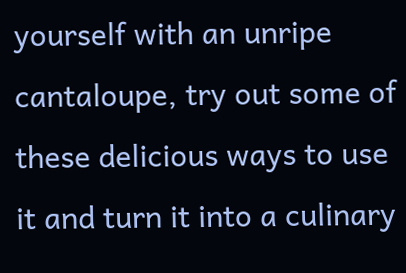yourself with an unripe cantaloupe, try out some of these delicious ways to use it and turn it into a culinary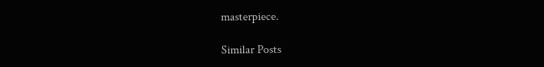masterpiece.

Similar Posts